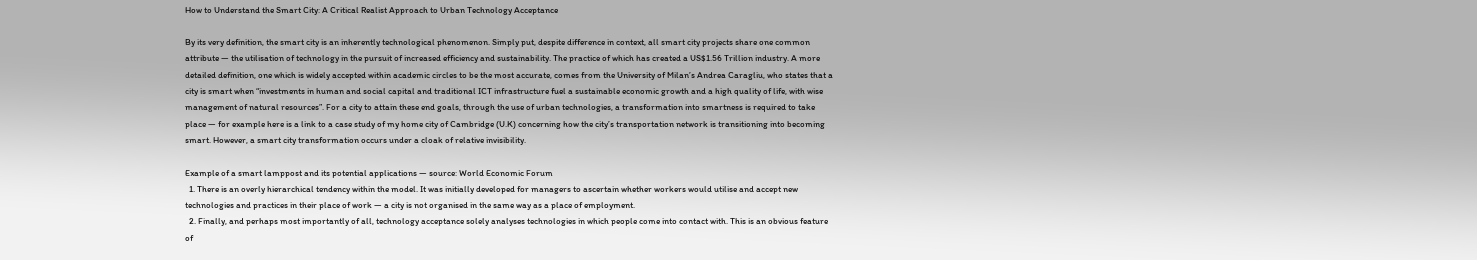How to Understand the Smart City: A Critical Realist Approach to Urban Technology Acceptance

By its very definition, the smart city is an inherently technological phenomenon. Simply put, despite difference in context, all smart city projects share one common attribute — the utilisation of technology in the pursuit of increased efficiency and sustainability. The practice of which has created a US$1.56 Trillion industry. A more detailed definition, one which is widely accepted within academic circles to be the most accurate, comes from the University of Milan’s Andrea Caragliu, who states that a city is smart when “investments in human and social capital and traditional ICT infrastructure fuel a sustainable economic growth and a high quality of life, with wise management of natural resources”. For a city to attain these end goals, through the use of urban technologies, a transformation into smartness is required to take place — for example here is a link to a case study of my home city of Cambridge (U.K) concerning how the city’s transportation network is transitioning into becoming smart. However, a smart city transformation occurs under a cloak of relative invisibility.

Example of a smart lamppost and its potential applications — source: World Economic Forum
  1. There is an overly hierarchical tendency within the model. It was initially developed for managers to ascertain whether workers would utilise and accept new technologies and practices in their place of work — a city is not organised in the same way as a place of employment.
  2. Finally, and perhaps most importantly of all, technology acceptance solely analyses technologies in which people come into contact with. This is an obvious feature of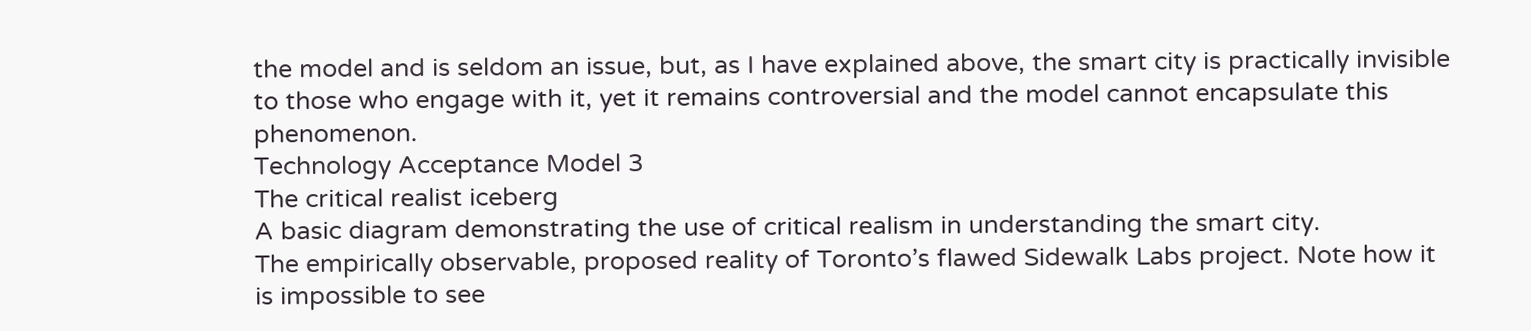the model and is seldom an issue, but, as I have explained above, the smart city is practically invisible to those who engage with it, yet it remains controversial and the model cannot encapsulate this phenomenon.
Technology Acceptance Model 3
The critical realist iceberg
A basic diagram demonstrating the use of critical realism in understanding the smart city.
The empirically observable, proposed reality of Toronto’s flawed Sidewalk Labs project. Note how it is impossible to see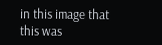in this image that this was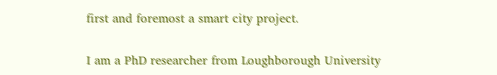first and foremost a smart city project.

I am a PhD researcher from Loughborough University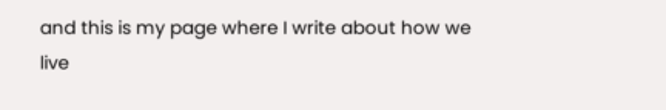and this is my page where I write about how we live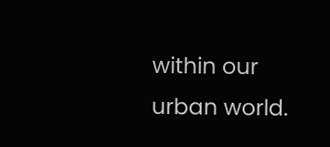within our urban world.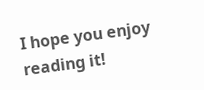I hope you enjoy reading it!